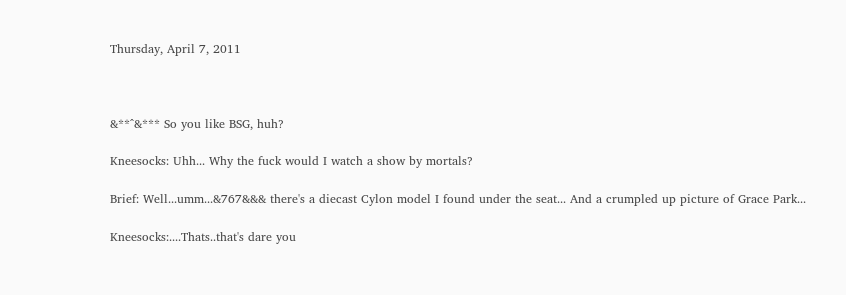Thursday, April 7, 2011



&**^&*** So you like BSG, huh?

Kneesocks: Uhh... Why the fuck would I watch a show by mortals?

Brief: Well...umm...&767&&& there's a diecast Cylon model I found under the seat... And a crumpled up picture of Grace Park...

Kneesocks:....Thats..that's dare you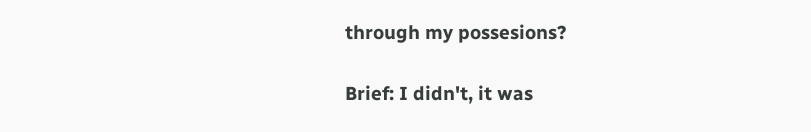through my possesions?

Brief: I didn't, it was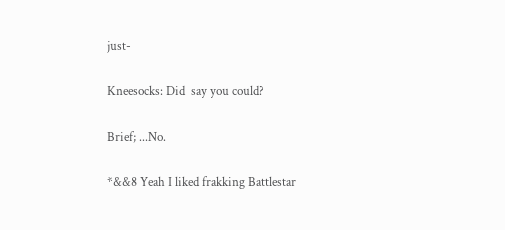just-

Kneesocks: Did  say you could?

Brief; ...No.

*&&8 Yeah I liked frakking Battlestar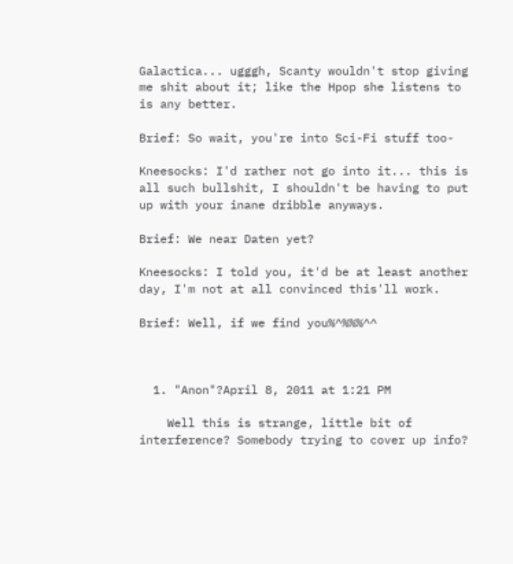Galactica... ugggh, Scanty wouldn't stop giving me shit about it; like the Hpop she listens to is any better.

Brief: So wait, you're into Sci-Fi stuff too-

Kneesocks: I'd rather not go into it... this is all such bullshit, I shouldn't be having to put up with your inane dribble anyways.

Brief: We near Daten yet?

Kneesocks: I told you, it'd be at least another day, I'm not at all convinced this'll work.

Brief: Well, if we find you%^%%%^^



  1. "Anon"?April 8, 2011 at 1:21 PM

    Well this is strange, little bit of interference? Somebody trying to cover up info?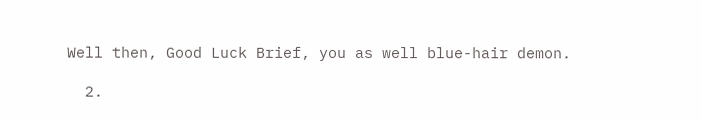Well then, Good Luck Brief, you as well blue-hair demon.

  2.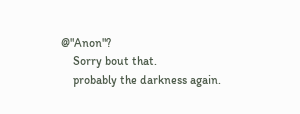@"Anon"?
    Sorry bout that.
    probably the darkness again.